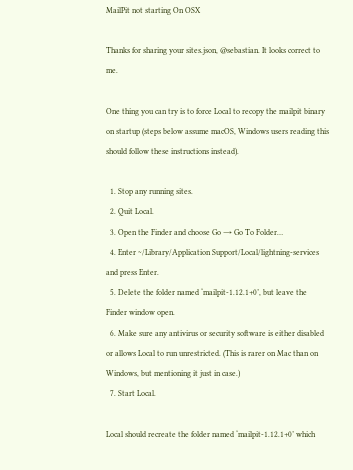MailPit not starting On OSX

Thanks for sharing your sites.json, @sebastian. It looks correct to me.

One thing you can try is to force Local to recopy the mailpit binary on startup (steps below assume macOS, Windows users reading this should follow these instructions instead).

  1. Stop any running sites.
  2. Quit Local.
  3. Open the Finder and choose Go → Go To Folder…
  4. Enter ~/Library/Application Support/Local/lightning-services and press Enter.
  5. Delete the folder named ‘mailpit-1.12.1+0’, but leave the Finder window open.
  6. Make sure any antivirus or security software is either disabled or allows Local to run unrestricted. (This is rarer on Mac than on Windows, but mentioning it just in case.)
  7. Start Local.

Local should recreate the folder named ‘mailpit-1.12.1+0’ which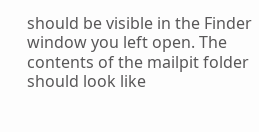should be visible in the Finder window you left open. The contents of the mailpit folder should look like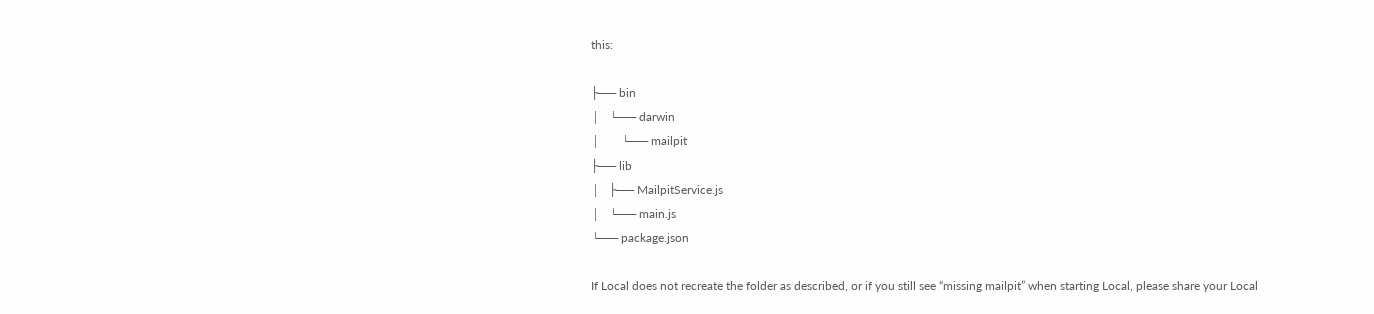this:

├── bin
│   └── darwin
│       └── mailpit
├── lib
│   ├── MailpitService.js
│   └── main.js
└── package.json

If Local does not recreate the folder as described, or if you still see “missing mailpit” when starting Local, please share your Local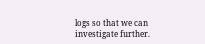logs so that we can investigate further.